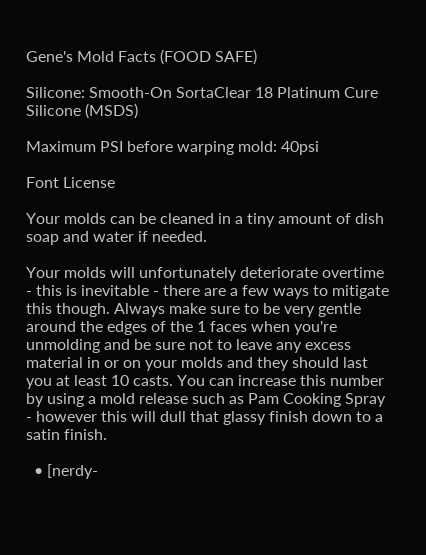Gene's Mold Facts (FOOD SAFE)

Silicone: Smooth-On SortaClear 18 Platinum Cure Silicone (MSDS)

Maximum PSI before warping mold: 40psi

Font License

Your molds can be cleaned in a tiny amount of dish soap and water if needed.

Your molds will unfortunately deteriorate overtime - this is inevitable - there are a few ways to mitigate this though. Always make sure to be very gentle around the edges of the 1 faces when you're unmolding and be sure not to leave any excess material in or on your molds and they should last you at least 10 casts. You can increase this number by using a mold release such as Pam Cooking Spray - however this will dull that glassy finish down to a satin finish.

  • [nerdy-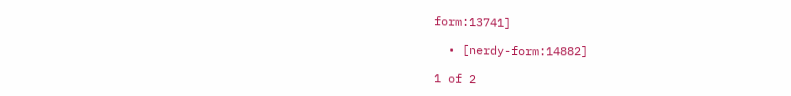form:13741]

  • [nerdy-form:14882]

1 of 2